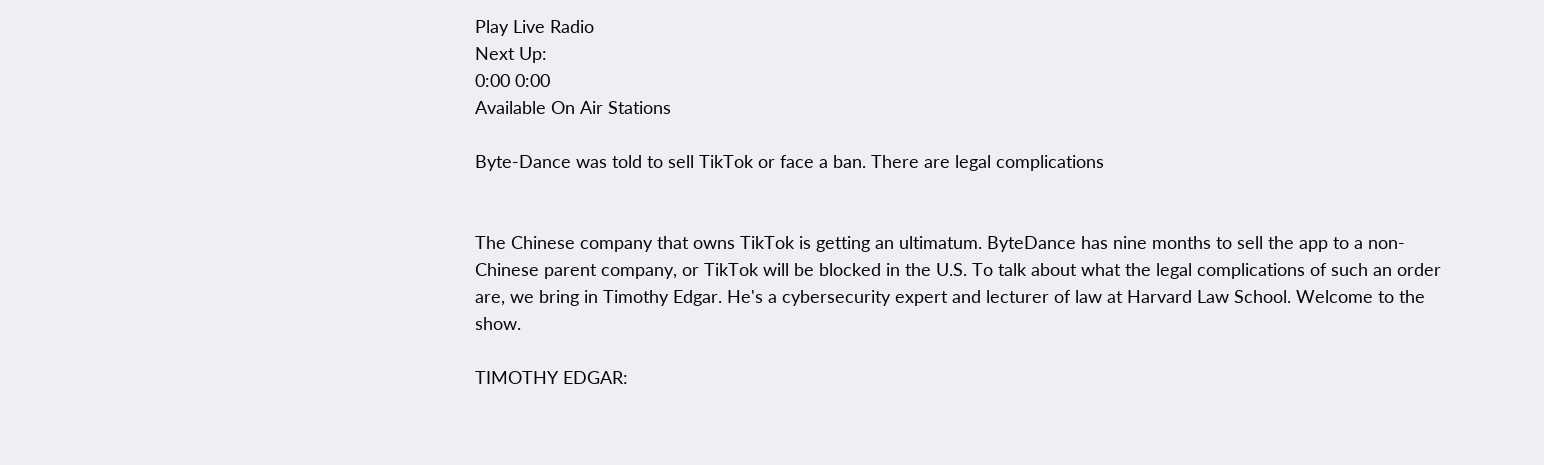Play Live Radio
Next Up:
0:00 0:00
Available On Air Stations

Byte-Dance was told to sell TikTok or face a ban. There are legal complications


The Chinese company that owns TikTok is getting an ultimatum. ByteDance has nine months to sell the app to a non-Chinese parent company, or TikTok will be blocked in the U.S. To talk about what the legal complications of such an order are, we bring in Timothy Edgar. He's a cybersecurity expert and lecturer of law at Harvard Law School. Welcome to the show.

TIMOTHY EDGAR: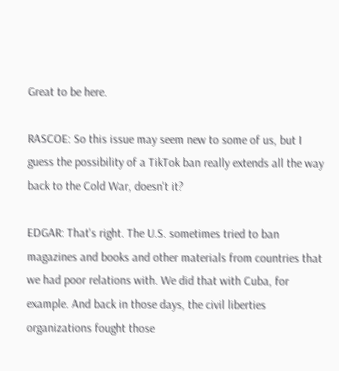Great to be here.

RASCOE: So this issue may seem new to some of us, but I guess the possibility of a TikTok ban really extends all the way back to the Cold War, doesn't it?

EDGAR: That's right. The U.S. sometimes tried to ban magazines and books and other materials from countries that we had poor relations with. We did that with Cuba, for example. And back in those days, the civil liberties organizations fought those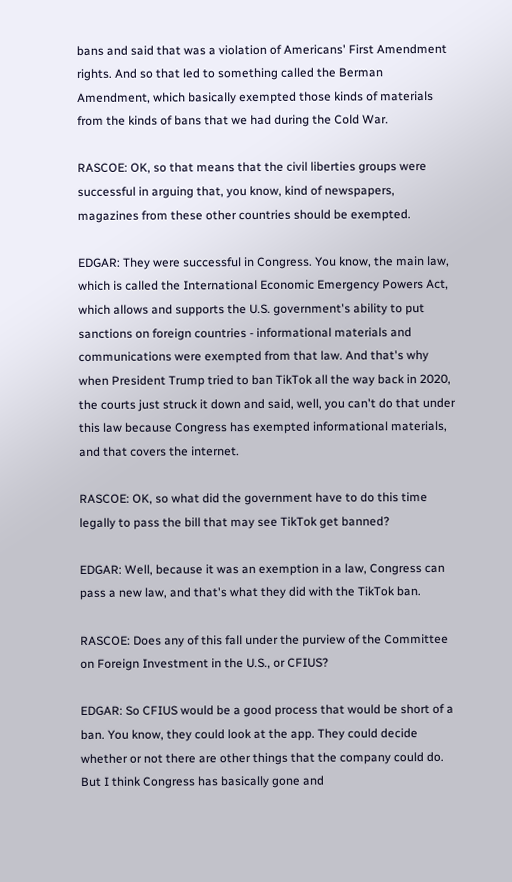bans and said that was a violation of Americans' First Amendment rights. And so that led to something called the Berman Amendment, which basically exempted those kinds of materials from the kinds of bans that we had during the Cold War.

RASCOE: OK, so that means that the civil liberties groups were successful in arguing that, you know, kind of newspapers, magazines from these other countries should be exempted.

EDGAR: They were successful in Congress. You know, the main law, which is called the International Economic Emergency Powers Act, which allows and supports the U.S. government's ability to put sanctions on foreign countries - informational materials and communications were exempted from that law. And that's why when President Trump tried to ban TikTok all the way back in 2020, the courts just struck it down and said, well, you can't do that under this law because Congress has exempted informational materials, and that covers the internet.

RASCOE: OK, so what did the government have to do this time legally to pass the bill that may see TikTok get banned?

EDGAR: Well, because it was an exemption in a law, Congress can pass a new law, and that's what they did with the TikTok ban.

RASCOE: Does any of this fall under the purview of the Committee on Foreign Investment in the U.S., or CFIUS?

EDGAR: So CFIUS would be a good process that would be short of a ban. You know, they could look at the app. They could decide whether or not there are other things that the company could do. But I think Congress has basically gone and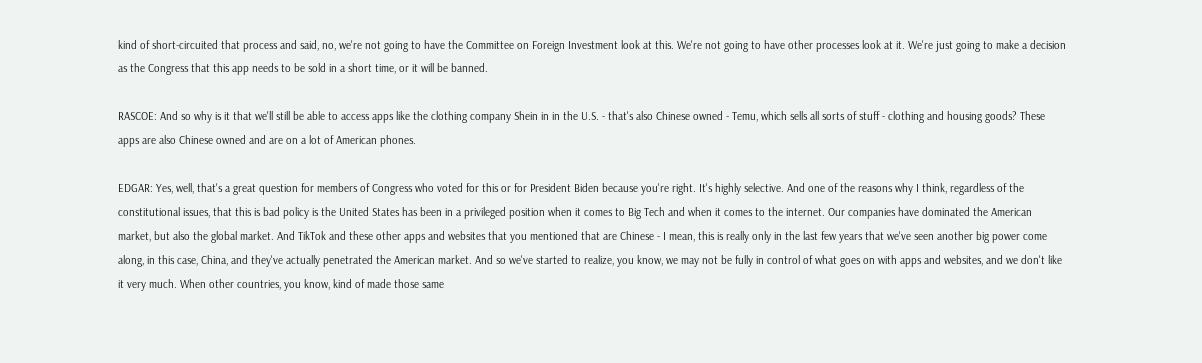kind of short-circuited that process and said, no, we're not going to have the Committee on Foreign Investment look at this. We're not going to have other processes look at it. We're just going to make a decision as the Congress that this app needs to be sold in a short time, or it will be banned.

RASCOE: And so why is it that we'll still be able to access apps like the clothing company Shein in in the U.S. - that's also Chinese owned - Temu, which sells all sorts of stuff - clothing and housing goods? These apps are also Chinese owned and are on a lot of American phones.

EDGAR: Yes, well, that's a great question for members of Congress who voted for this or for President Biden because you're right. It's highly selective. And one of the reasons why I think, regardless of the constitutional issues, that this is bad policy is the United States has been in a privileged position when it comes to Big Tech and when it comes to the internet. Our companies have dominated the American market, but also the global market. And TikTok and these other apps and websites that you mentioned that are Chinese - I mean, this is really only in the last few years that we've seen another big power come along, in this case, China, and they've actually penetrated the American market. And so we've started to realize, you know, we may not be fully in control of what goes on with apps and websites, and we don't like it very much. When other countries, you know, kind of made those same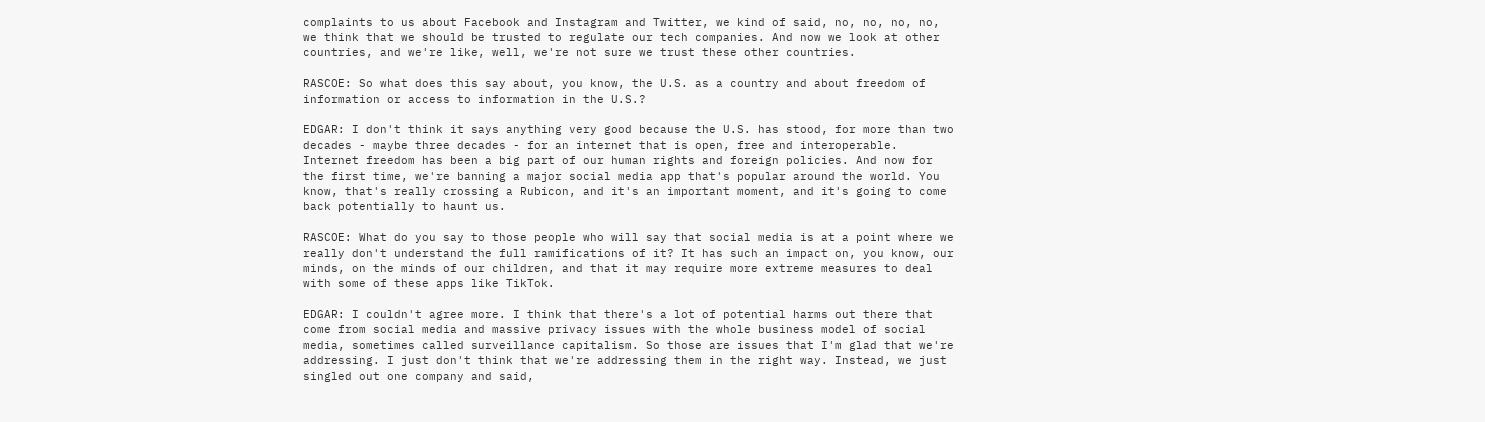complaints to us about Facebook and Instagram and Twitter, we kind of said, no, no, no, no, we think that we should be trusted to regulate our tech companies. And now we look at other countries, and we're like, well, we're not sure we trust these other countries.

RASCOE: So what does this say about, you know, the U.S. as a country and about freedom of information or access to information in the U.S.?

EDGAR: I don't think it says anything very good because the U.S. has stood, for more than two decades - maybe three decades - for an internet that is open, free and interoperable. Internet freedom has been a big part of our human rights and foreign policies. And now for the first time, we're banning a major social media app that's popular around the world. You know, that's really crossing a Rubicon, and it's an important moment, and it's going to come back potentially to haunt us.

RASCOE: What do you say to those people who will say that social media is at a point where we really don't understand the full ramifications of it? It has such an impact on, you know, our minds, on the minds of our children, and that it may require more extreme measures to deal with some of these apps like TikTok.

EDGAR: I couldn't agree more. I think that there's a lot of potential harms out there that come from social media and massive privacy issues with the whole business model of social media, sometimes called surveillance capitalism. So those are issues that I'm glad that we're addressing. I just don't think that we're addressing them in the right way. Instead, we just singled out one company and said,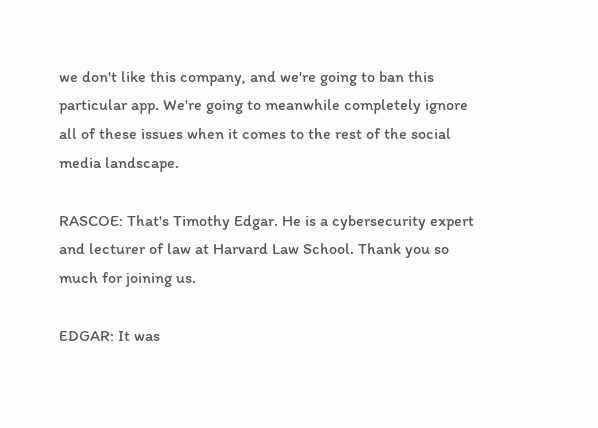we don't like this company, and we're going to ban this particular app. We're going to meanwhile completely ignore all of these issues when it comes to the rest of the social media landscape.

RASCOE: That's Timothy Edgar. He is a cybersecurity expert and lecturer of law at Harvard Law School. Thank you so much for joining us.

EDGAR: It was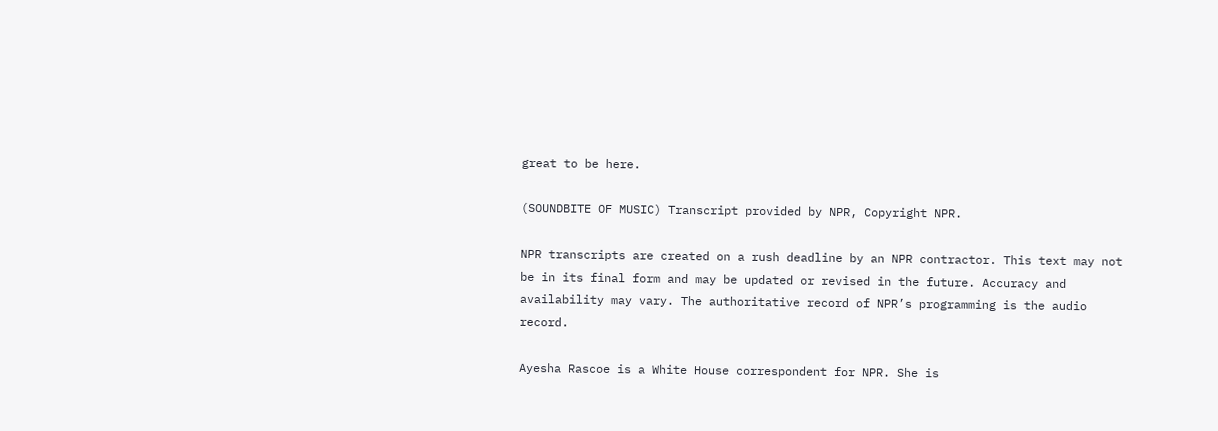great to be here.

(SOUNDBITE OF MUSIC) Transcript provided by NPR, Copyright NPR.

NPR transcripts are created on a rush deadline by an NPR contractor. This text may not be in its final form and may be updated or revised in the future. Accuracy and availability may vary. The authoritative record of NPR’s programming is the audio record.

Ayesha Rascoe is a White House correspondent for NPR. She is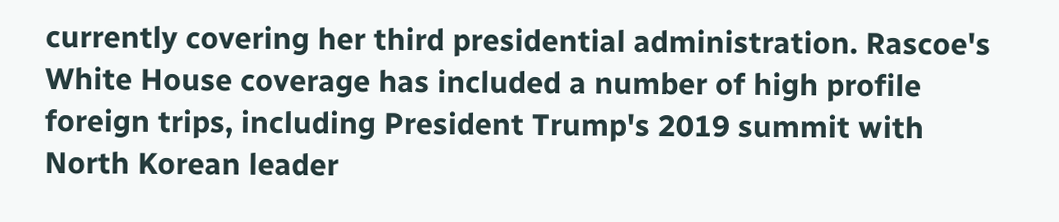currently covering her third presidential administration. Rascoe's White House coverage has included a number of high profile foreign trips, including President Trump's 2019 summit with North Korean leader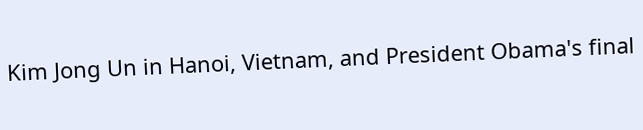Kim Jong Un in Hanoi, Vietnam, and President Obama's final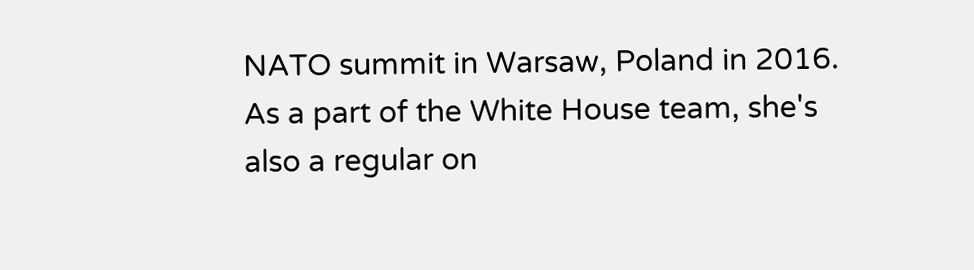NATO summit in Warsaw, Poland in 2016. As a part of the White House team, she's also a regular on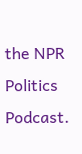the NPR Politics Podcast.